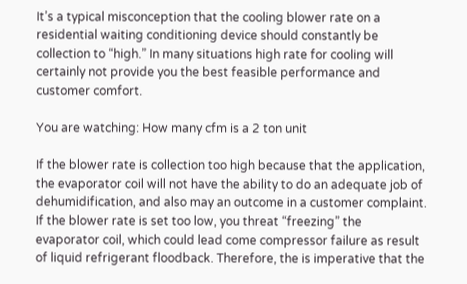It’s a typical misconception that the cooling blower rate on a residential waiting conditioning device should constantly be collection to “high.” In many situations high rate for cooling will certainly not provide you the best feasible performance and customer comfort.

You are watching: How many cfm is a 2 ton unit

If the blower rate is collection too high because that the application, the evaporator coil will not have the ability to do an adequate job of dehumidification, and also may an outcome in a customer complaint. If the blower rate is set too low, you threat “freezing” the evaporator coil, which could lead come compressor failure as result of liquid refrigerant floodback. Therefore, the is imperative that the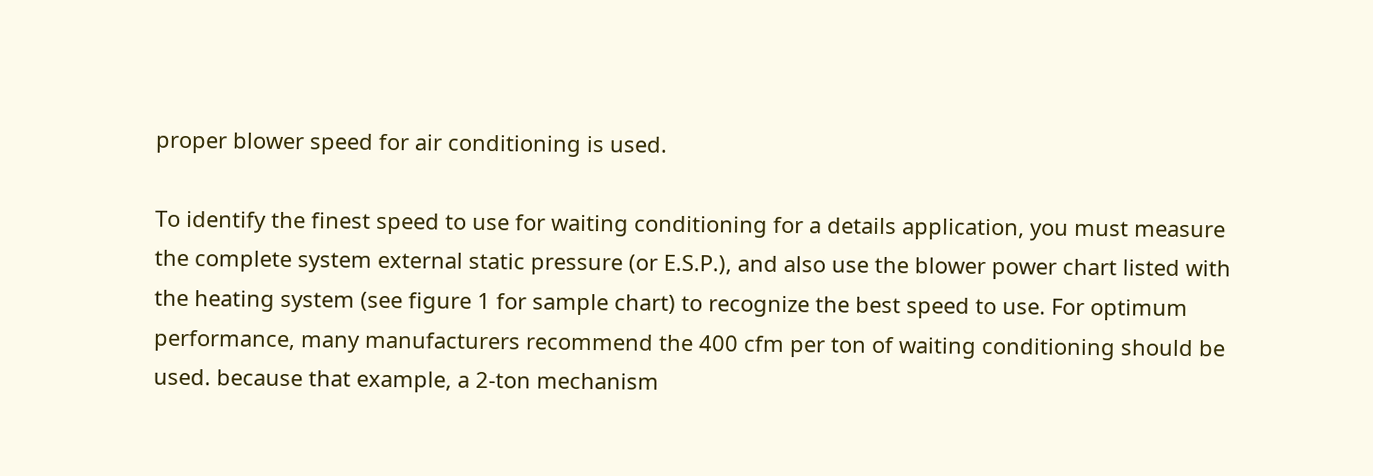proper blower speed for air conditioning is used.

To identify the finest speed to use for waiting conditioning for a details application, you must measure the complete system external static pressure (or E.S.P.), and also use the blower power chart listed with the heating system (see figure 1 for sample chart) to recognize the best speed to use. For optimum performance, many manufacturers recommend the 400 cfm per ton of waiting conditioning should be used. because that example, a 2-ton mechanism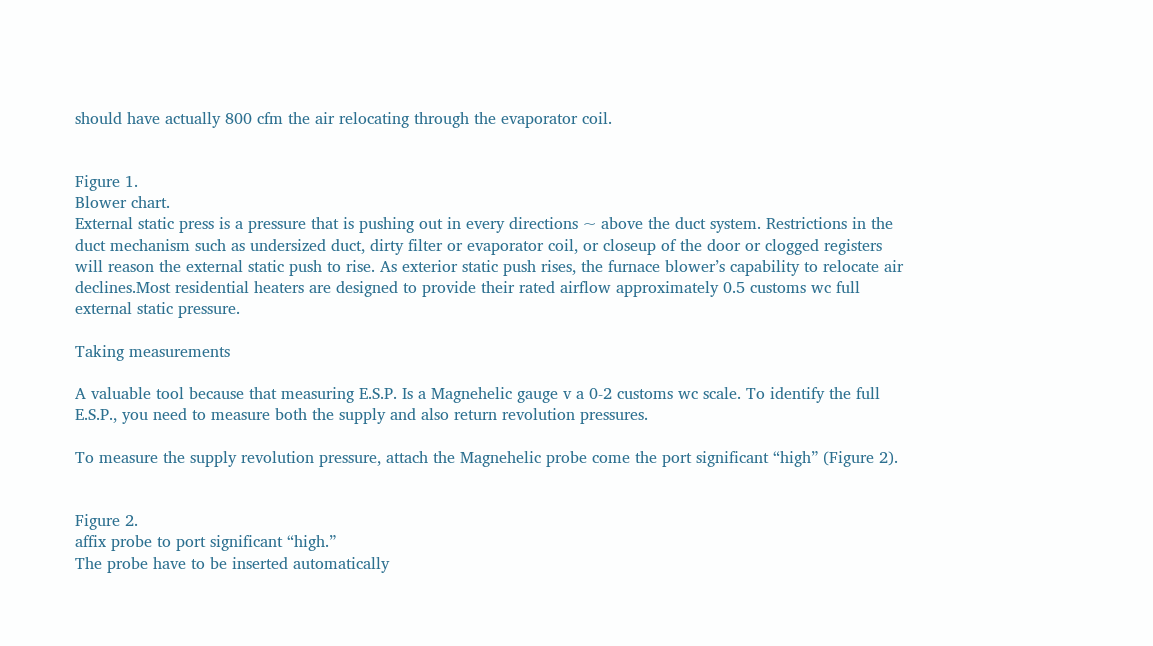should have actually 800 cfm the air relocating through the evaporator coil.


Figure 1.
Blower chart.
External static press is a pressure that is pushing out in every directions ~ above the duct system. Restrictions in the duct mechanism such as undersized duct, dirty filter or evaporator coil, or closeup of the door or clogged registers will reason the external static push to rise. As exterior static push rises, the furnace blower’s capability to relocate air declines.Most residential heaters are designed to provide their rated airflow approximately 0.5 customs wc full external static pressure.

Taking measurements

A valuable tool because that measuring E.S.P. Is a Magnehelic gauge v a 0-2 customs wc scale. To identify the full E.S.P., you need to measure both the supply and also return revolution pressures.

To measure the supply revolution pressure, attach the Magnehelic probe come the port significant “high” (Figure 2).


Figure 2.
affix probe to port significant “high.”
The probe have to be inserted automatically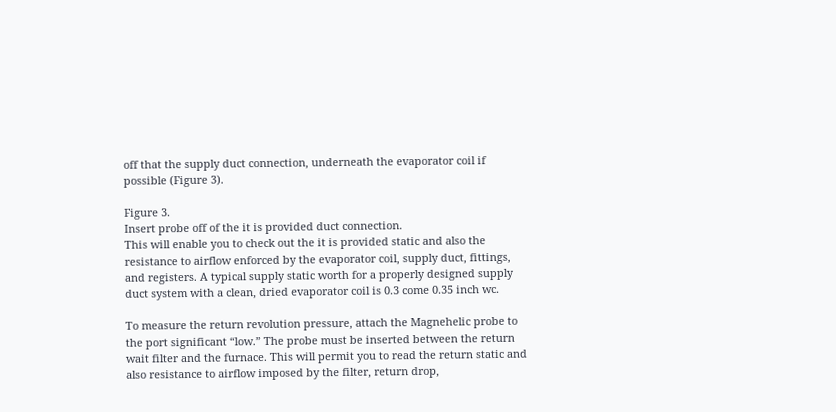off that the supply duct connection, underneath the evaporator coil if possible (Figure 3).

Figure 3.
Insert probe off of the it is provided duct connection.
This will enable you to check out the it is provided static and also the resistance to airflow enforced by the evaporator coil, supply duct, fittings, and registers. A typical supply static worth for a properly designed supply duct system with a clean, dried evaporator coil is 0.3 come 0.35 inch wc.

To measure the return revolution pressure, attach the Magnehelic probe to the port significant “low.” The probe must be inserted between the return wait filter and the furnace. This will permit you to read the return static and also resistance to airflow imposed by the filter, return drop,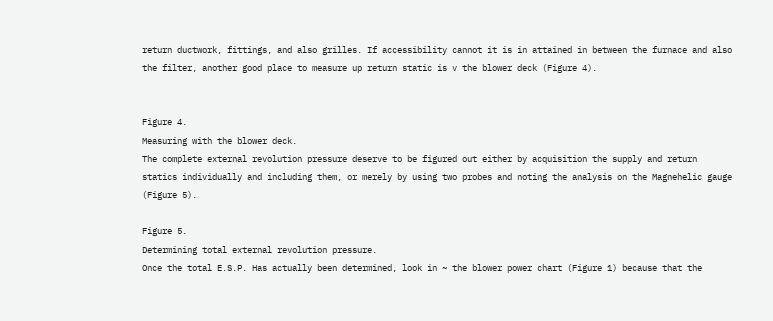return ductwork, fittings, and also grilles. If accessibility cannot it is in attained in between the furnace and also the filter, another good place to measure up return static is v the blower deck (Figure 4).


Figure 4.
Measuring with the blower deck.
The complete external revolution pressure deserve to be figured out either by acquisition the supply and return statics individually and including them, or merely by using two probes and noting the analysis on the Magnehelic gauge (Figure 5).

Figure 5.
Determining total external revolution pressure.
Once the total E.S.P. Has actually been determined, look in ~ the blower power chart (Figure 1) because that the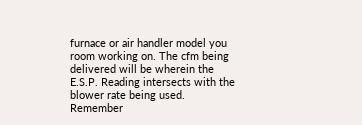furnace or air handler model you room working on. The cfm being delivered will be wherein the E.S.P. Reading intersects with the blower rate being used. Remember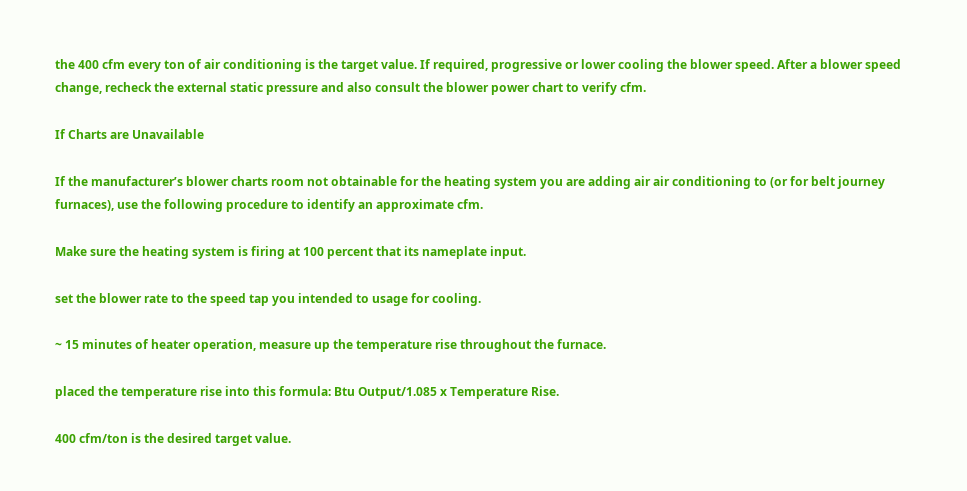the 400 cfm every ton of air conditioning is the target value. If required, progressive or lower cooling the blower speed. After a blower speed change, recheck the external static pressure and also consult the blower power chart to verify cfm.

If Charts are Unavailable

If the manufacturer’s blower charts room not obtainable for the heating system you are adding air air conditioning to (or for belt journey furnaces), use the following procedure to identify an approximate cfm.

Make sure the heating system is firing at 100 percent that its nameplate input.

set the blower rate to the speed tap you intended to usage for cooling.

~ 15 minutes of heater operation, measure up the temperature rise throughout the furnace.

placed the temperature rise into this formula: Btu Output/1.085 x Temperature Rise.

400 cfm/ton is the desired target value.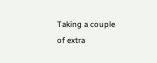Taking a couple of extra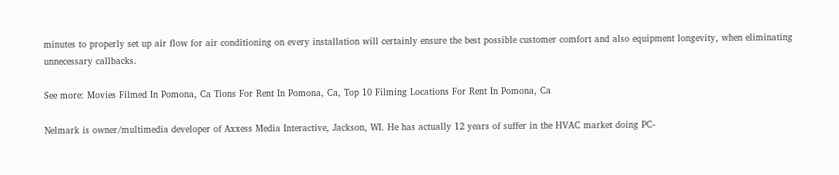minutes to properly set up air flow for air conditioning on every installation will certainly ensure the best possible customer comfort and also equipment longevity, when eliminating unnecessary callbacks.

See more: Movies Filmed In Pomona, Ca Tions For Rent In Pomona, Ca, Top 10 Filming Locations For Rent In Pomona, Ca

Nelmark is owner/multimedia developer of Axxess Media Interactive, Jackson, WI. He has actually 12 years of suffer in the HVAC market doing PC-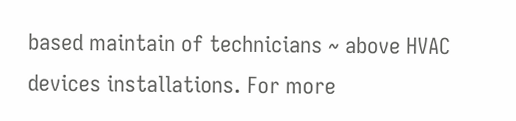based maintain of technicians ~ above HVAC devices installations. For more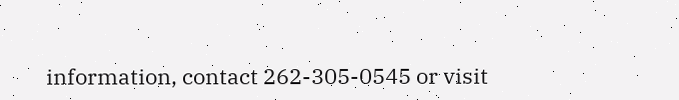information, contact 262-305-0545 or visit